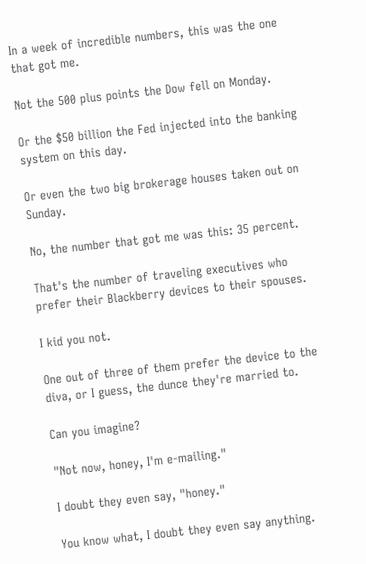In a week of incredible numbers, this was the one that got me.

Not the 500 plus points the Dow fell on Monday.

Or the $50 billion the Fed injected into the banking system on this day.

Or even the two big brokerage houses taken out on Sunday.

No, the number that got me was this: 35 percent.

That's the number of traveling executives who prefer their Blackberry devices to their spouses.

I kid you not.

One out of three of them prefer the device to the diva, or I guess, the dunce they're married to.

Can you imagine?

"Not now, honey, I'm e-mailing."

I doubt they even say, "honey."

You know what, I doubt they even say anything.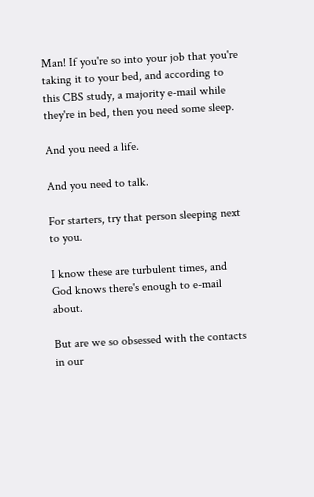Man! If you're so into your job that you're taking it to your bed, and according to this CBS study, a majority e-mail while they're in bed, then you need some sleep.

And you need a life.

And you need to talk.

For starters, try that person sleeping next to you.

I know these are turbulent times, and God knows there's enough to e-mail about.

But are we so obsessed with the contacts in our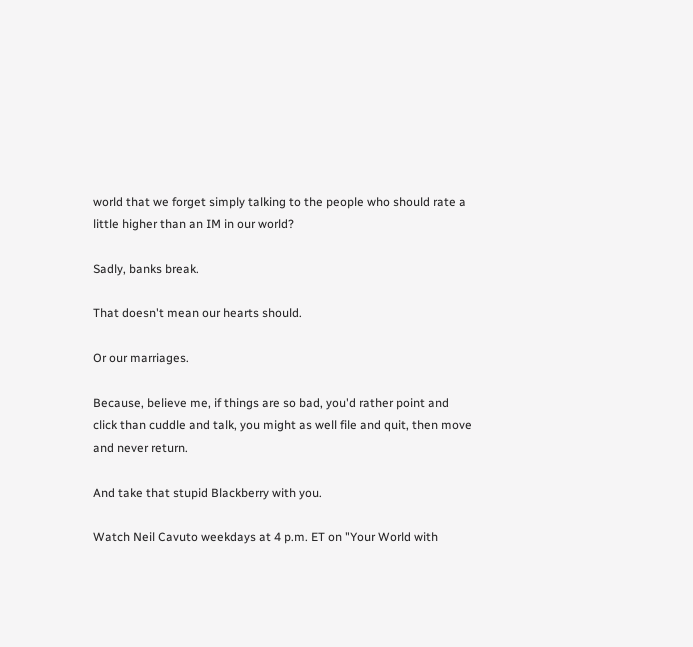world that we forget simply talking to the people who should rate a little higher than an IM in our world?

Sadly, banks break.

That doesn't mean our hearts should.

Or our marriages.

Because, believe me, if things are so bad, you'd rather point and click than cuddle and talk, you might as well file and quit, then move and never return.

And take that stupid Blackberry with you.

Watch Neil Cavuto weekdays at 4 p.m. ET on "Your World with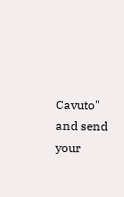Cavuto" and send your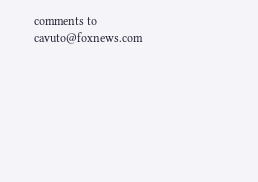comments to cavuto@foxnews.com